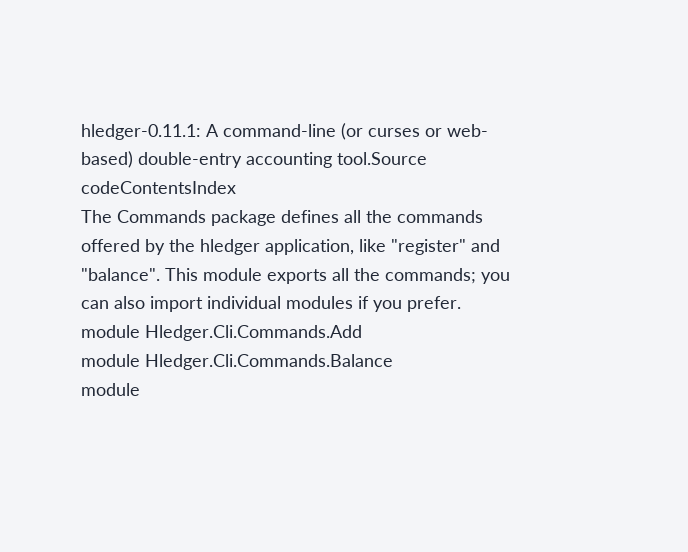hledger-0.11.1: A command-line (or curses or web-based) double-entry accounting tool.Source codeContentsIndex
The Commands package defines all the commands offered by the hledger application, like "register" and "balance". This module exports all the commands; you can also import individual modules if you prefer.
module Hledger.Cli.Commands.Add
module Hledger.Cli.Commands.Balance
module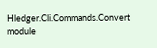Hledger.Cli.Commands.Convert
module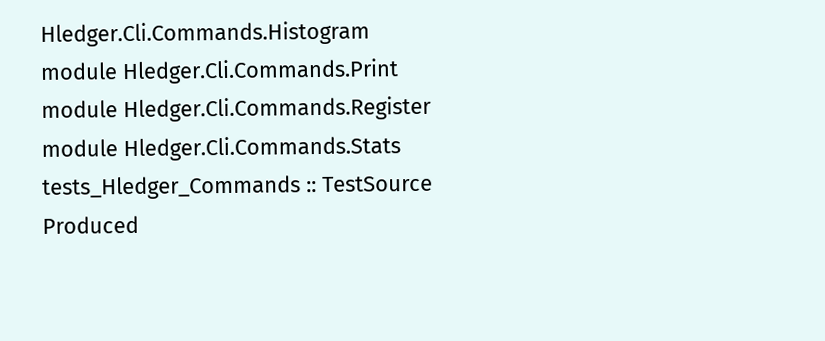Hledger.Cli.Commands.Histogram
module Hledger.Cli.Commands.Print
module Hledger.Cli.Commands.Register
module Hledger.Cli.Commands.Stats
tests_Hledger_Commands :: TestSource
Produced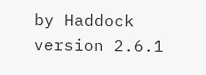by Haddock version 2.6.1